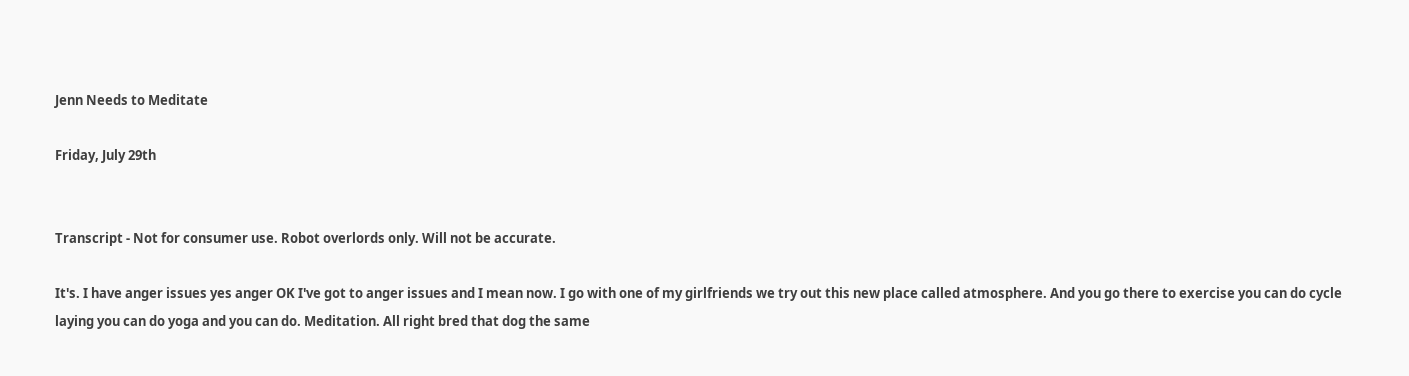Jenn Needs to Meditate

Friday, July 29th


Transcript - Not for consumer use. Robot overlords only. Will not be accurate.

It's. I have anger issues yes anger OK I've got to anger issues and I mean now. I go with one of my girlfriends we try out this new place called atmosphere. And you go there to exercise you can do cycle laying you can do yoga and you can do. Meditation. All right bred that dog the same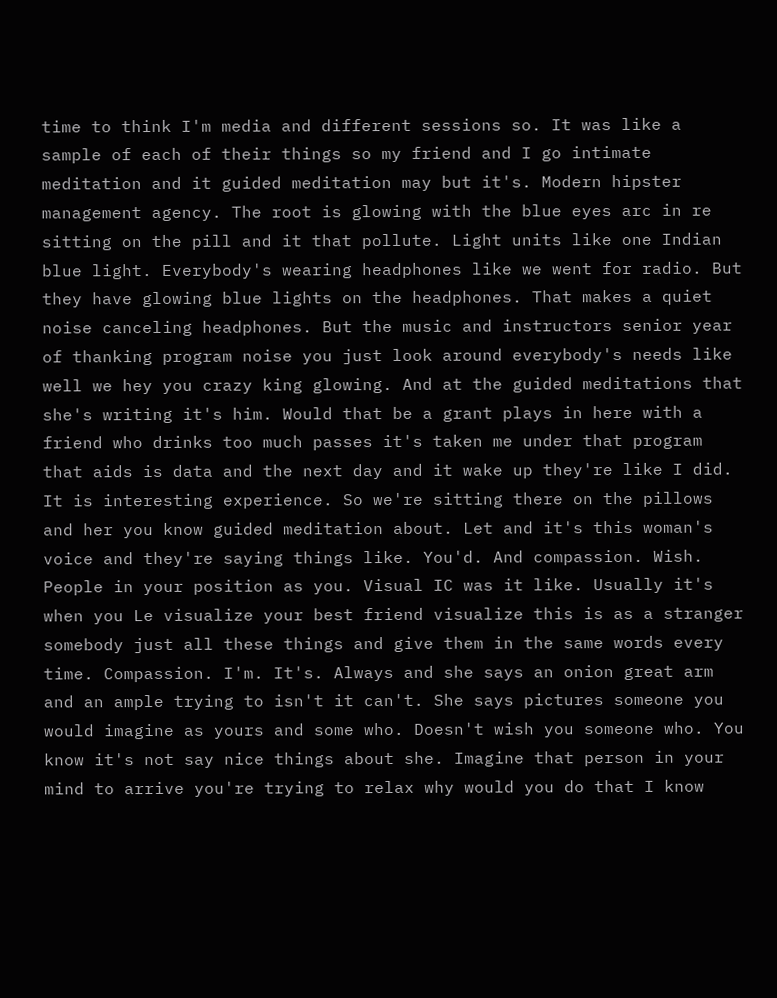time to think I'm media and different sessions so. It was like a sample of each of their things so my friend and I go intimate meditation and it guided meditation may but it's. Modern hipster management agency. The root is glowing with the blue eyes arc in re sitting on the pill and it that pollute. Light units like one Indian blue light. Everybody's wearing headphones like we went for radio. But they have glowing blue lights on the headphones. That makes a quiet noise canceling headphones. But the music and instructors senior year of thanking program noise you just look around everybody's needs like well we hey you crazy king glowing. And at the guided meditations that she's writing it's him. Would that be a grant plays in here with a friend who drinks too much passes it's taken me under that program that aids is data and the next day and it wake up they're like I did. It is interesting experience. So we're sitting there on the pillows and her you know guided meditation about. Let and it's this woman's voice and they're saying things like. You'd. And compassion. Wish. People in your position as you. Visual IC was it like. Usually it's when you Le visualize your best friend visualize this is as a stranger somebody just all these things and give them in the same words every time. Compassion. I'm. It's. Always and she says an onion great arm and an ample trying to isn't it can't. She says pictures someone you would imagine as yours and some who. Doesn't wish you someone who. You know it's not say nice things about she. Imagine that person in your mind to arrive you're trying to relax why would you do that I know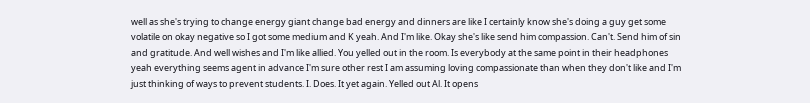well as she's trying to change energy giant change bad energy and dinners are like I certainly know she's doing a guy get some volatile on okay negative so I got some medium and K yeah. And I'm like. Okay she's like send him compassion. Can't. Send him of sin and gratitude. And well wishes and I'm like allied. You yelled out in the room. Is everybody at the same point in their headphones yeah everything seems agent in advance I'm sure other rest I am assuming loving compassionate than when they don't like and I'm just thinking of ways to prevent students. I. Does. It yet again. Yelled out Al. It opens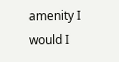amenity I would I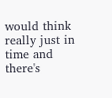would think really just in time and there's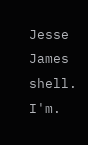Jesse James shell. I'm.